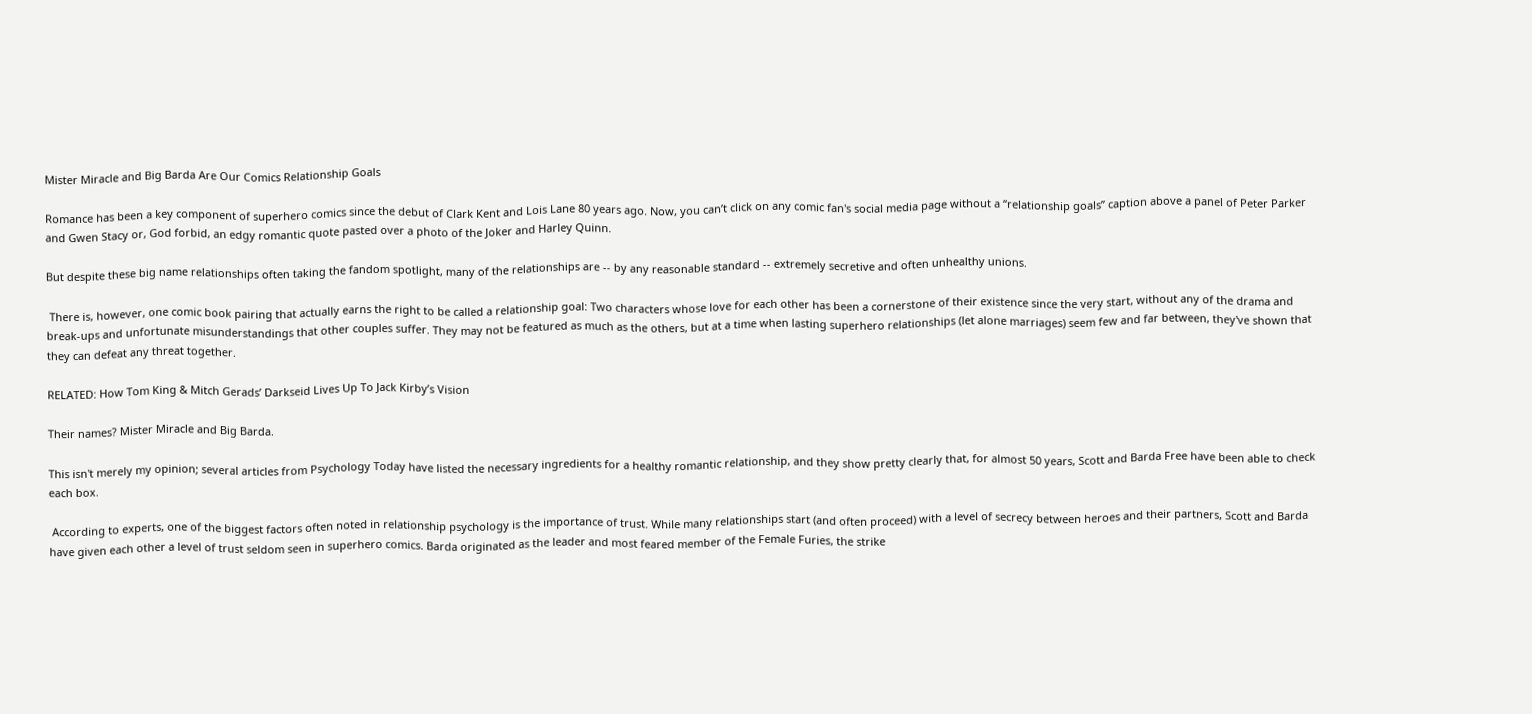Mister Miracle and Big Barda Are Our Comics Relationship Goals

Romance has been a key component of superhero comics since the debut of Clark Kent and Lois Lane 80 years ago. Now, you can’t click on any comic fan's social media page without a “relationship goals” caption above a panel of Peter Parker and Gwen Stacy or, God forbid, an edgy romantic quote pasted over a photo of the Joker and Harley Quinn.

But despite these big name relationships often taking the fandom spotlight, many of the relationships are -- by any reasonable standard -- extremely secretive and often unhealthy unions.

 There is, however, one comic book pairing that actually earns the right to be called a relationship goal: Two characters whose love for each other has been a cornerstone of their existence since the very start, without any of the drama and break-ups and unfortunate misunderstandings that other couples suffer. They may not be featured as much as the others, but at a time when lasting superhero relationships (let alone marriages) seem few and far between, they've shown that they can defeat any threat together.

RELATED: How Tom King & Mitch Gerads’ Darkseid Lives Up To Jack Kirby’s Vision

Their names? Mister Miracle and Big Barda.

This isn't merely my opinion; several articles from Psychology Today have listed the necessary ingredients for a healthy romantic relationship, and they show pretty clearly that, for almost 50 years, Scott and Barda Free have been able to check each box.

 According to experts, one of the biggest factors often noted in relationship psychology is the importance of trust. While many relationships start (and often proceed) with a level of secrecy between heroes and their partners, Scott and Barda have given each other a level of trust seldom seen in superhero comics. Barda originated as the leader and most feared member of the Female Furies, the strike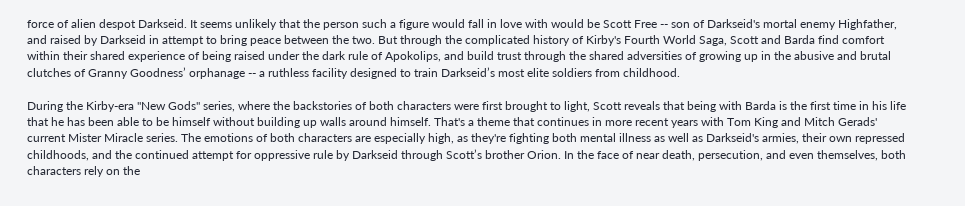force of alien despot Darkseid. It seems unlikely that the person such a figure would fall in love with would be Scott Free -- son of Darkseid's mortal enemy Highfather, and raised by Darkseid in attempt to bring peace between the two. But through the complicated history of Kirby's Fourth World Saga, Scott and Barda find comfort within their shared experience of being raised under the dark rule of Apokolips, and build trust through the shared adversities of growing up in the abusive and brutal clutches of Granny Goodness’ orphanage -- a ruthless facility designed to train Darkseid’s most elite soldiers from childhood.

During the Kirby-era "New Gods" series, where the backstories of both characters were first brought to light, Scott reveals that being with Barda is the first time in his life that he has been able to be himself without building up walls around himself. That's a theme that continues in more recent years with Tom King and Mitch Gerads' current Mister Miracle series. The emotions of both characters are especially high, as they're fighting both mental illness as well as Darkseid's armies, their own repressed childhoods, and the continued attempt for oppressive rule by Darkseid through Scott’s brother Orion. In the face of near death, persecution, and even themselves, both characters rely on the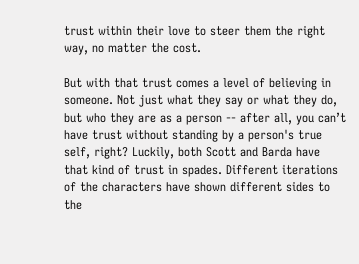trust within their love to steer them the right way, no matter the cost.

But with that trust comes a level of believing in someone. Not just what they say or what they do, but who they are as a person -- after all, you can’t have trust without standing by a person's true self, right? Luckily, both Scott and Barda have that kind of trust in spades. Different iterations of the characters have shown different sides to the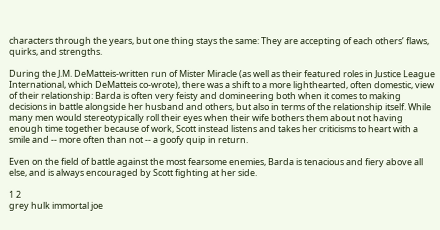characters through the years, but one thing stays the same: They are accepting of each others’ flaws, quirks, and strengths.

During the J.M. DeMatteis-written run of Mister Miracle (as well as their featured roles in Justice League International, which DeMatteis co-wrote), there was a shift to a more lighthearted, often domestic, view of their relationship: Barda is often very feisty and domineering both when it comes to making decisions in battle alongside her husband and others, but also in terms of the relationship itself. While many men would stereotypically roll their eyes when their wife bothers them about not having enough time together because of work, Scott instead listens and takes her criticisms to heart with a smile and -- more often than not -- a goofy quip in return.

Even on the field of battle against the most fearsome enemies, Barda is tenacious and fiery above all else, and is always encouraged by Scott fighting at her side.

1 2
grey hulk immortal joe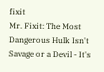fixit
Mr. Fixit: The Most Dangerous Hulk Isn't Savage or a Devil - It's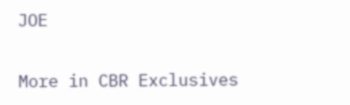JOE

More in CBR Exclusives